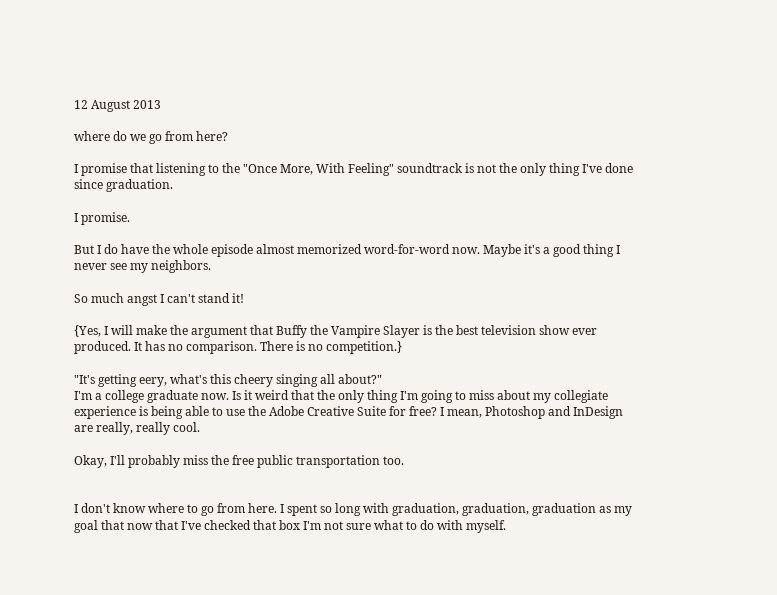12 August 2013

where do we go from here?

I promise that listening to the "Once More, With Feeling" soundtrack is not the only thing I've done since graduation.

I promise.

But I do have the whole episode almost memorized word-for-word now. Maybe it's a good thing I never see my neighbors.

So much angst I can't stand it!

{Yes, I will make the argument that Buffy the Vampire Slayer is the best television show ever produced. It has no comparison. There is no competition.}

"It's getting eery, what's this cheery singing all about?"
I'm a college graduate now. Is it weird that the only thing I'm going to miss about my collegiate experience is being able to use the Adobe Creative Suite for free? I mean, Photoshop and InDesign are really, really cool.

Okay, I'll probably miss the free public transportation too.


I don't know where to go from here. I spent so long with graduation, graduation, graduation as my goal that now that I've checked that box I'm not sure what to do with myself.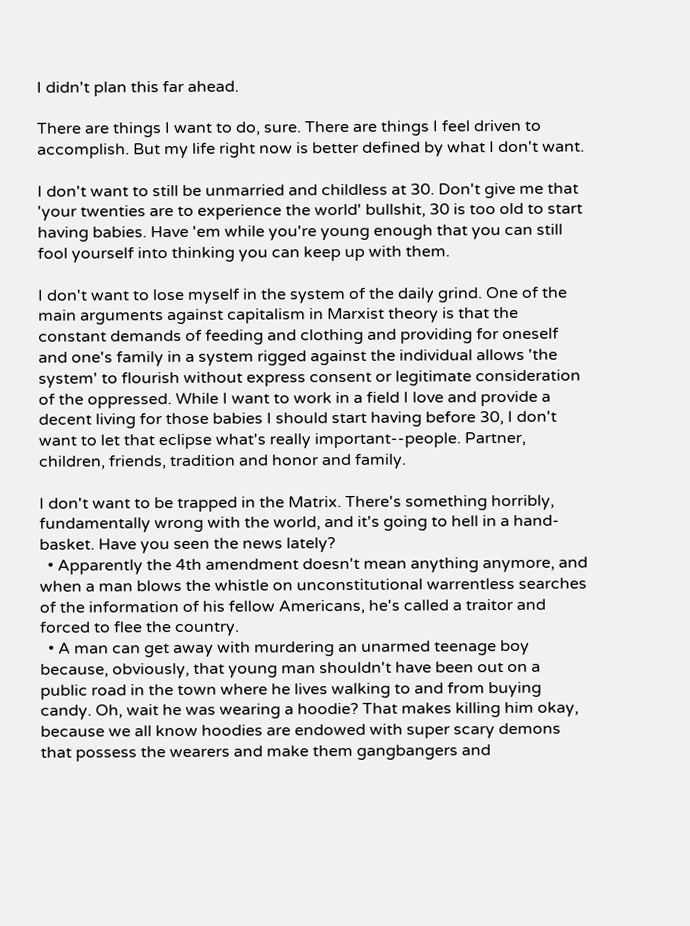I didn't plan this far ahead.

There are things I want to do, sure. There are things I feel driven to accomplish. But my life right now is better defined by what I don't want.

I don't want to still be unmarried and childless at 30. Don't give me that 'your twenties are to experience the world' bullshit, 30 is too old to start having babies. Have 'em while you're young enough that you can still fool yourself into thinking you can keep up with them.

I don't want to lose myself in the system of the daily grind. One of the main arguments against capitalism in Marxist theory is that the constant demands of feeding and clothing and providing for oneself and one's family in a system rigged against the individual allows 'the system' to flourish without express consent or legitimate consideration of the oppressed. While I want to work in a field I love and provide a decent living for those babies I should start having before 30, I don't want to let that eclipse what's really important--people. Partner, children, friends, tradition and honor and family.

I don't want to be trapped in the Matrix. There's something horribly, fundamentally wrong with the world, and it's going to hell in a hand-basket. Have you seen the news lately?
  • Apparently the 4th amendment doesn't mean anything anymore, and when a man blows the whistle on unconstitutional warrentless searches of the information of his fellow Americans, he's called a traitor and forced to flee the country.
  • A man can get away with murdering an unarmed teenage boy because, obviously, that young man shouldn't have been out on a public road in the town where he lives walking to and from buying candy. Oh, wait he was wearing a hoodie? That makes killing him okay, because we all know hoodies are endowed with super scary demons that possess the wearers and make them gangbangers and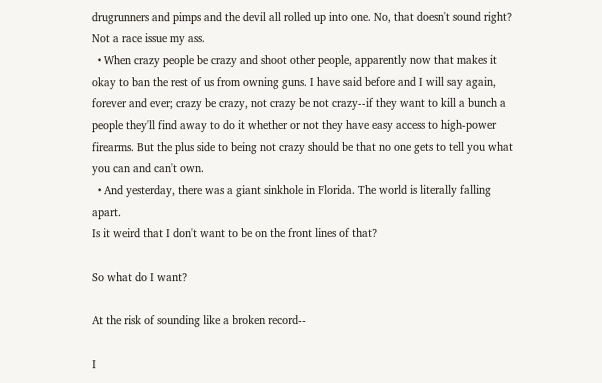drugrunners and pimps and the devil all rolled up into one. No, that doesn't sound right? Not a race issue my ass.
  • When crazy people be crazy and shoot other people, apparently now that makes it okay to ban the rest of us from owning guns. I have said before and I will say again, forever and ever; crazy be crazy, not crazy be not crazy--if they want to kill a bunch a people they'll find away to do it whether or not they have easy access to high-power firearms. But the plus side to being not crazy should be that no one gets to tell you what you can and can't own.
  • And yesterday, there was a giant sinkhole in Florida. The world is literally falling apart.
Is it weird that I don't want to be on the front lines of that?

So what do I want?

At the risk of sounding like a broken record--

I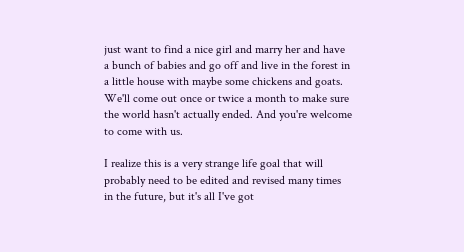just want to find a nice girl and marry her and have a bunch of babies and go off and live in the forest in a little house with maybe some chickens and goats. We'll come out once or twice a month to make sure the world hasn't actually ended. And you're welcome to come with us.

I realize this is a very strange life goal that will probably need to be edited and revised many times in the future, but it's all I've got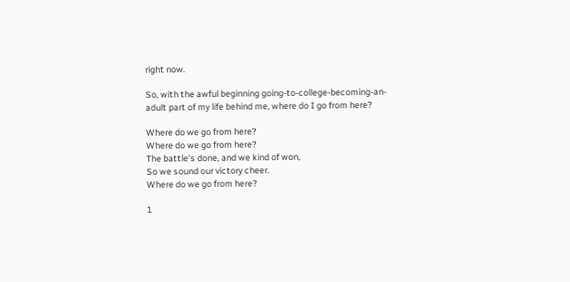right now.

So, with the awful beginning going-to-college-becoming-an-adult part of my life behind me, where do I go from here?

Where do we go from here?
Where do we go from here?
The battle's done, and we kind of won,
So we sound our victory cheer.
Where do we go from here?

1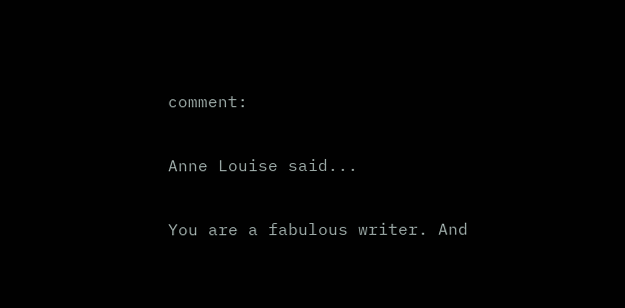comment:

Anne Louise said...

You are a fabulous writer. And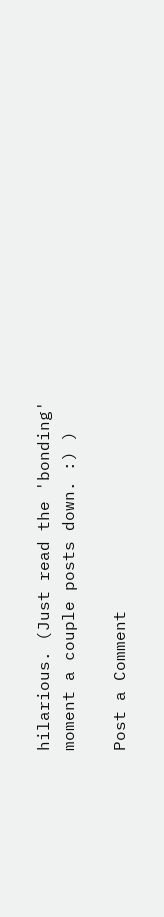hilarious. (Just read the 'bonding' moment a couple posts down. :) )

Post a Comment